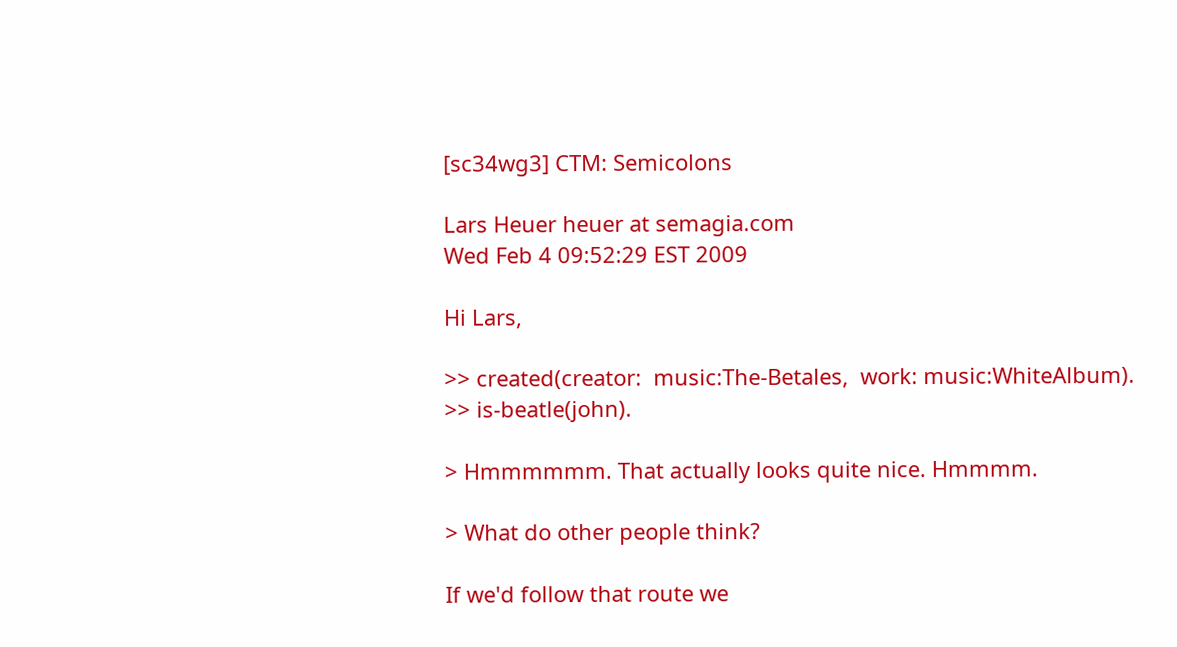[sc34wg3] CTM: Semicolons

Lars Heuer heuer at semagia.com
Wed Feb 4 09:52:29 EST 2009

Hi Lars,

>> created(creator:  music:The-Betales,  work: music:WhiteAlbum).
>> is-beatle(john).

> Hmmmmmm. That actually looks quite nice. Hmmmm.

> What do other people think?

If we'd follow that route we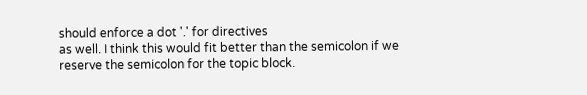should enforce a dot '.' for directives
as well. I think this would fit better than the semicolon if we
reserve the semicolon for the topic block.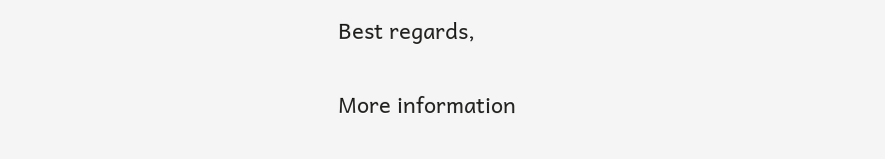Best regards,

More information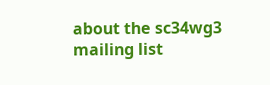about the sc34wg3 mailing list